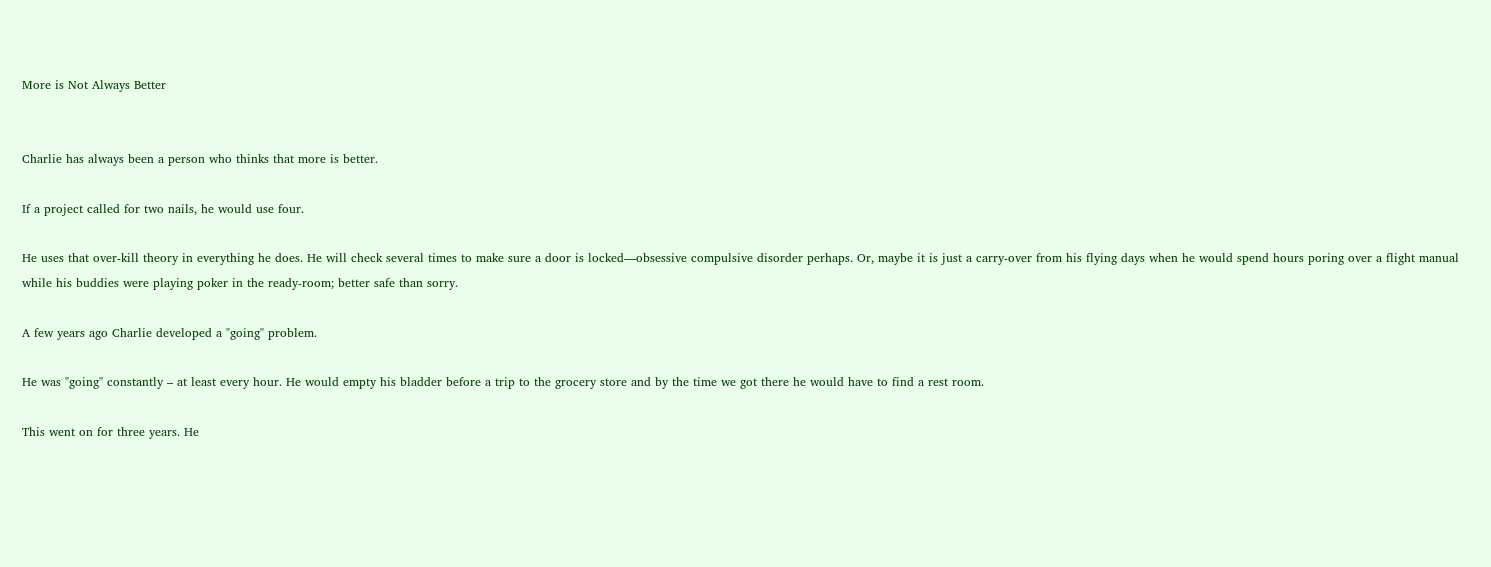More is Not Always Better


Charlie has always been a person who thinks that more is better.

If a project called for two nails, he would use four.

He uses that over-kill theory in everything he does. He will check several times to make sure a door is locked—obsessive compulsive disorder perhaps. Or, maybe it is just a carry-over from his flying days when he would spend hours poring over a flight manual while his buddies were playing poker in the ready-room; better safe than sorry.

A few years ago Charlie developed a "going" problem.

He was "going" constantly – at least every hour. He would empty his bladder before a trip to the grocery store and by the time we got there he would have to find a rest room.

This went on for three years. He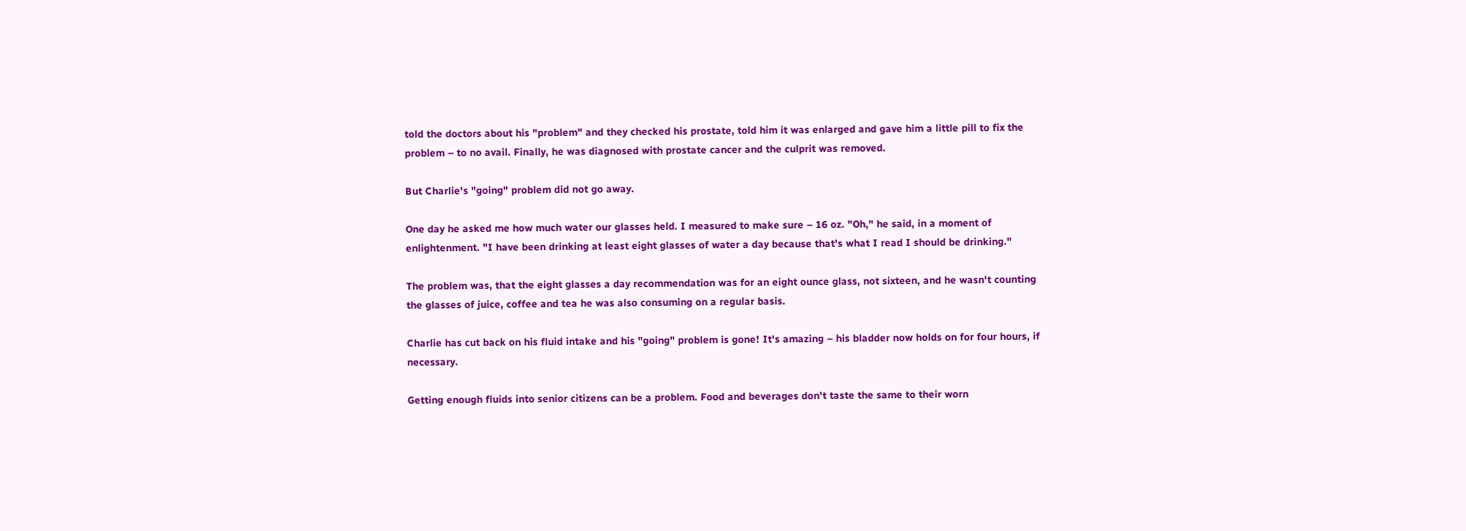told the doctors about his "problem" and they checked his prostate, told him it was enlarged and gave him a little pill to fix the problem – to no avail. Finally, he was diagnosed with prostate cancer and the culprit was removed.

But Charlie's "going" problem did not go away.

One day he asked me how much water our glasses held. I measured to make sure – 16 oz. "Oh," he said, in a moment of enlightenment. "I have been drinking at least eight glasses of water a day because that's what I read I should be drinking."

The problem was, that the eight glasses a day recommendation was for an eight ounce glass, not sixteen, and he wasn't counting the glasses of juice, coffee and tea he was also consuming on a regular basis.

Charlie has cut back on his fluid intake and his "going" problem is gone! It's amazing – his bladder now holds on for four hours, if necessary.

Getting enough fluids into senior citizens can be a problem. Food and beverages don't taste the same to their worn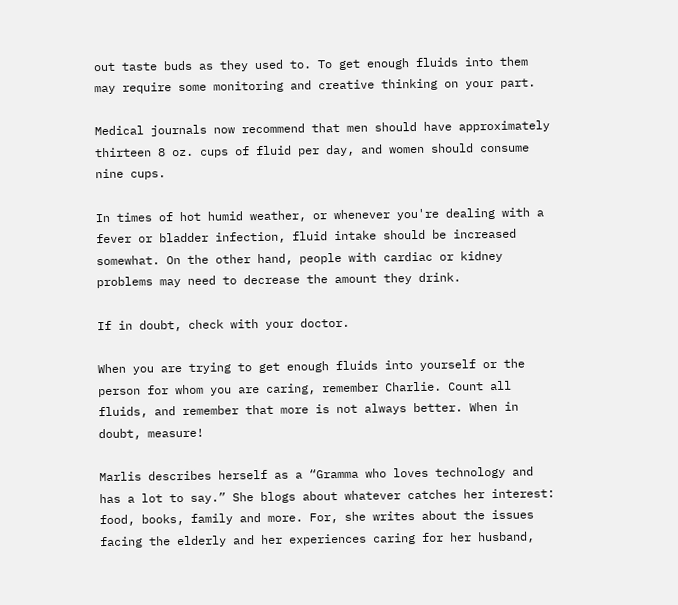out taste buds as they used to. To get enough fluids into them may require some monitoring and creative thinking on your part.

Medical journals now recommend that men should have approximately thirteen 8 oz. cups of fluid per day, and women should consume nine cups.

In times of hot humid weather, or whenever you're dealing with a fever or bladder infection, fluid intake should be increased somewhat. On the other hand, people with cardiac or kidney problems may need to decrease the amount they drink.

If in doubt, check with your doctor.

When you are trying to get enough fluids into yourself or the person for whom you are caring, remember Charlie. Count all fluids, and remember that more is not always better. When in doubt, measure!

Marlis describes herself as a “Gramma who loves technology and has a lot to say.” She blogs about whatever catches her interest: food, books, family and more. For, she writes about the issues facing the elderly and her experiences caring for her husband,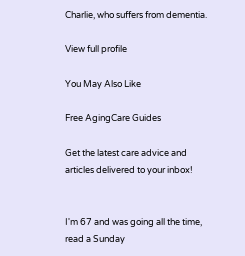Charlie, who suffers from dementia.

View full profile

You May Also Like

Free AgingCare Guides

Get the latest care advice and articles delivered to your inbox!


I'm 67 and was going all the time, read a Sunday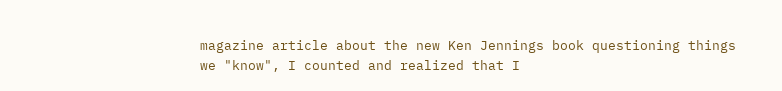magazine article about the new Ken Jennings book questioning things we "know", I counted and realized that I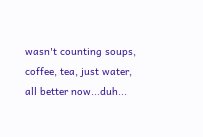wasn't counting soups, coffee, tea, just water, all better now...duh...